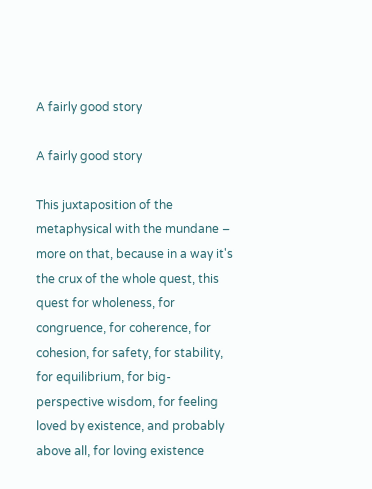A fairly good story

A fairly good story

This juxtaposition of the metaphysical with the mundane – more on that, because in a way it's the crux of the whole quest, this quest for wholeness, for congruence, for coherence, for cohesion, for safety, for stability, for equilibrium, for big-perspective wisdom, for feeling loved by existence, and probably above all, for loving existence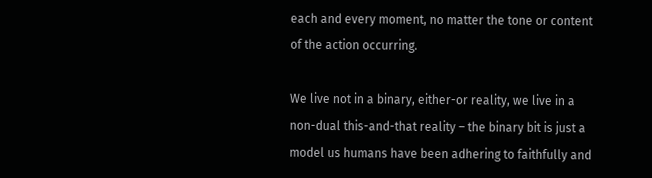each and every moment, no matter the tone or content of the action occurring.

We live not in a binary, either-or reality, we live in a non-dual this-and-that reality – the binary bit is just a model us humans have been adhering to faithfully and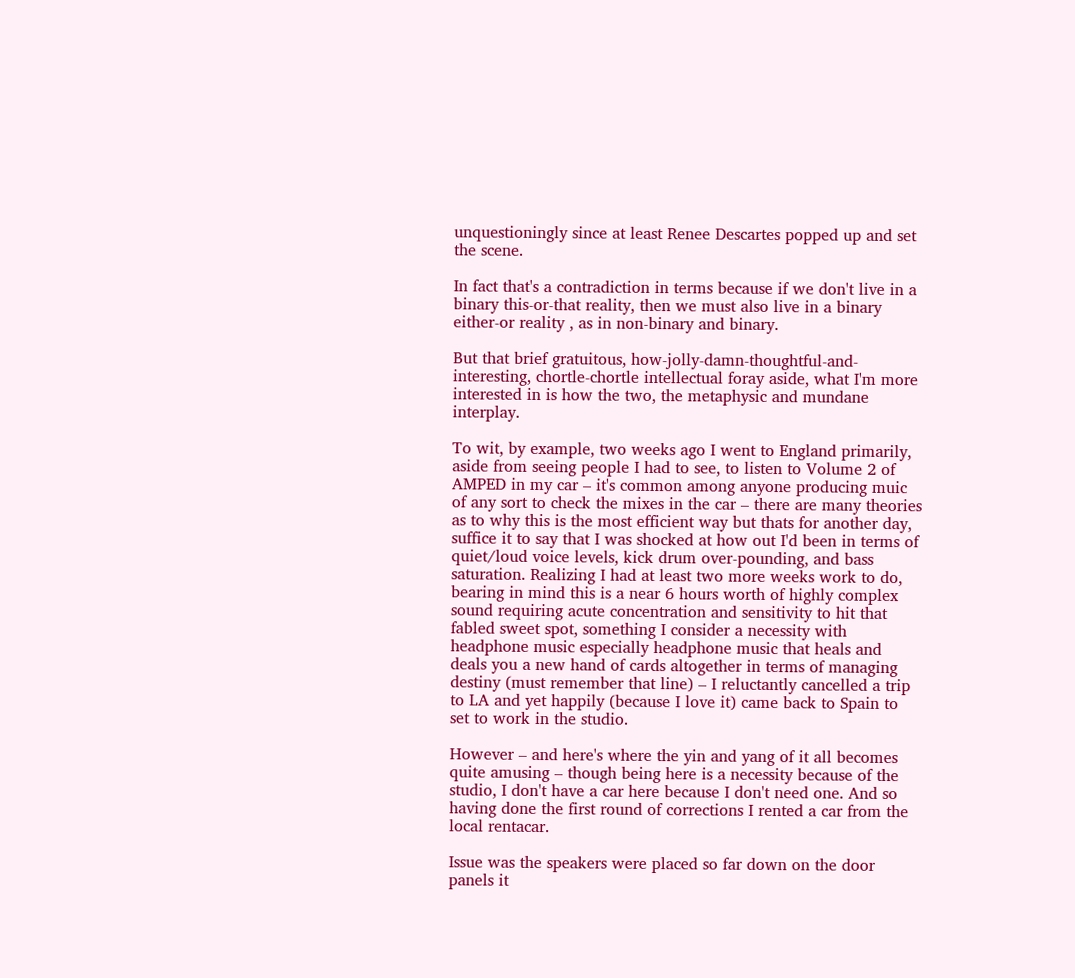unquestioningly since at least Renee Descartes popped up and set the scene.

In fact that's a contradiction in terms because if we don't live in a binary this-or-that reality, then we must also live in a binary either-or reality , as in non-binary and binary.

But that brief gratuitous, how-jolly-damn-thoughtful-and-interesting, chortle-chortle intellectual foray aside, what I'm more interested in is how the two, the metaphysic and mundane interplay.

To wit, by example, two weeks ago I went to England primarily, aside from seeing people I had to see, to listen to Volume 2 of AMPED in my car – it's common among anyone producing muic of any sort to check the mixes in the car – there are many theories as to why this is the most efficient way but thats for another day, suffice it to say that I was shocked at how out I'd been in terms of quiet/loud voice levels, kick drum over-pounding, and bass saturation. Realizing I had at least two more weeks work to do, bearing in mind this is a near 6 hours worth of highly complex sound requiring acute concentration and sensitivity to hit that fabled sweet spot, something I consider a necessity with headphone music especially headphone music that heals and deals you a new hand of cards altogether in terms of managing destiny (must remember that line) – I reluctantly cancelled a trip to LA and yet happily (because I love it) came back to Spain to set to work in the studio.

However – and here's where the yin and yang of it all becomes quite amusing – though being here is a necessity because of the studio, I don't have a car here because I don't need one. And so having done the first round of corrections I rented a car from the local rentacar.

Issue was the speakers were placed so far down on the door panels it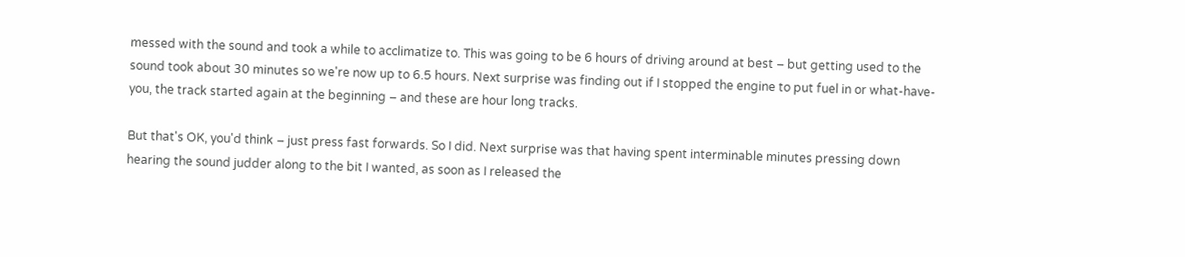messed with the sound and took a while to acclimatize to. This was going to be 6 hours of driving around at best – but getting used to the sound took about 30 minutes so we're now up to 6.5 hours. Next surprise was finding out if I stopped the engine to put fuel in or what-have-you, the track started again at the beginning – and these are hour long tracks.

But that's OK, you'd think – just press fast forwards. So I did. Next surprise was that having spent interminable minutes pressing down hearing the sound judder along to the bit I wanted, as soon as I released the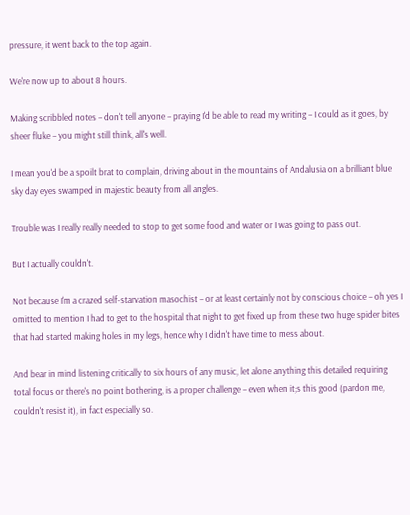pressure, it went back to the top again.

We're now up to about 8 hours.

Making scribbled notes – don't tell anyone – praying I'd be able to read my writing – I could as it goes, by sheer fluke – you might still think, all's well.

I mean you'd be a spoilt brat to complain, driving about in the mountains of Andalusia on a brilliant blue sky day eyes swamped in majestic beauty from all angles.

Trouble was I really really needed to stop to get some food and water or I was going to pass out.

But I actually couldn't.

Not because I'm a crazed self-starvation masochist – or at least certainly not by conscious choice – oh yes I omitted to mention I had to get to the hospital that night to get fixed up from these two huge spider bites that had started making holes in my legs, hence why I didn't have time to mess about.

And bear in mind listening critically to six hours of any music, let alone anything this detailed requiring total focus or there's no point bothering, is a proper challenge – even when it;s this good (pardon me, couldn't resist it), in fact especially so.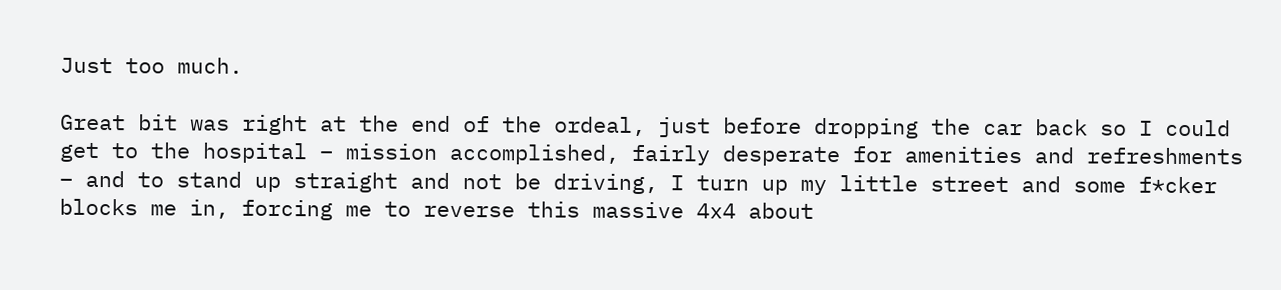Just too much.

Great bit was right at the end of the ordeal, just before dropping the car back so I could get to the hospital – mission accomplished, fairly desperate for amenities and refreshments – and to stand up straight and not be driving, I turn up my little street and some f*cker blocks me in, forcing me to reverse this massive 4x4 about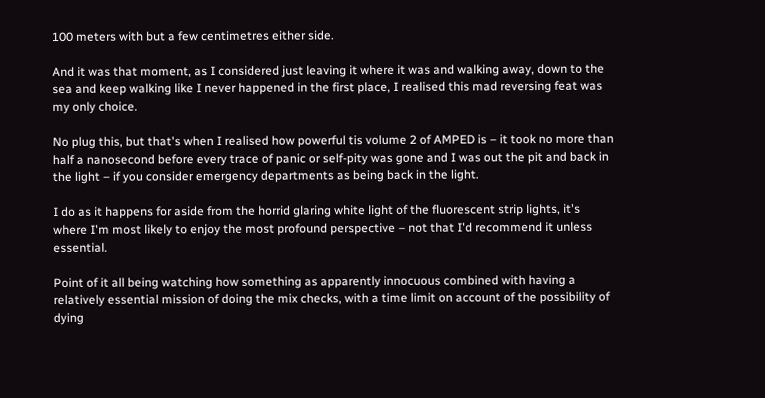100 meters with but a few centimetres either side.

And it was that moment, as I considered just leaving it where it was and walking away, down to the sea and keep walking like I never happened in the first place, I realised this mad reversing feat was my only choice.

No plug this, but that's when I realised how powerful tis volume 2 of AMPED is – it took no more than half a nanosecond before every trace of panic or self-pity was gone and I was out the pit and back in the light – if you consider emergency departments as being back in the light.

I do as it happens for aside from the horrid glaring white light of the fluorescent strip lights, it's where I'm most likely to enjoy the most profound perspective – not that I'd recommend it unless essential.

Point of it all being watching how something as apparently innocuous combined with having a relatively essential mission of doing the mix checks, with a time limit on account of the possibility of dying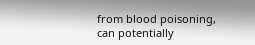from blood poisoning, can potentially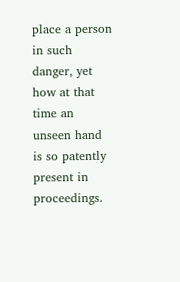place a person in such danger, yet how at that time an unseen hand is so patently present in proceedings.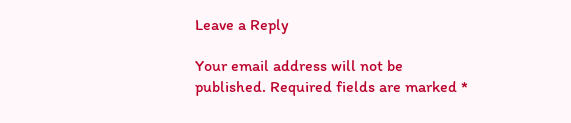Leave a Reply

Your email address will not be published. Required fields are marked *